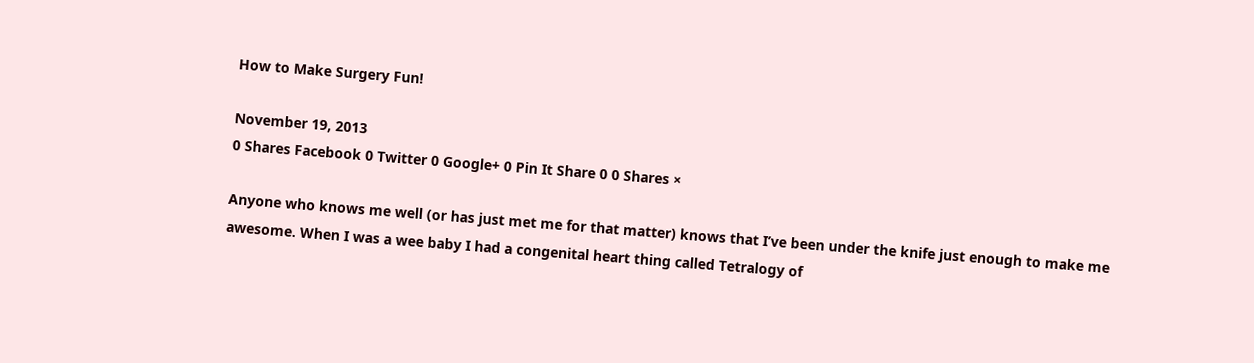How to Make Surgery Fun!

November 19, 2013
0 Shares Facebook 0 Twitter 0 Google+ 0 Pin It Share 0 0 Shares ×

Anyone who knows me well (or has just met me for that matter) knows that I’ve been under the knife just enough to make me awesome. When I was a wee baby I had a congenital heart thing called Tetralogy of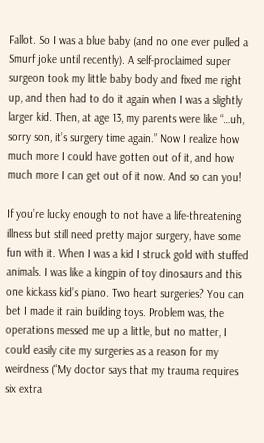Fallot. So I was a blue baby (and no one ever pulled a Smurf joke until recently). A self-proclaimed super surgeon took my little baby body and fixed me right up, and then had to do it again when I was a slightly larger kid. Then, at age 13, my parents were like “…uh, sorry son, it’s surgery time again.” Now I realize how much more I could have gotten out of it, and how much more I can get out of it now. And so can you!

If you’re lucky enough to not have a life-threatening illness but still need pretty major surgery, have some fun with it. When I was a kid I struck gold with stuffed animals. I was like a kingpin of toy dinosaurs and this one kickass kid’s piano. Two heart surgeries? You can bet I made it rain building toys. Problem was, the operations messed me up a little, but no matter, I could easily cite my surgeries as a reason for my weirdness (“My doctor says that my trauma requires six extra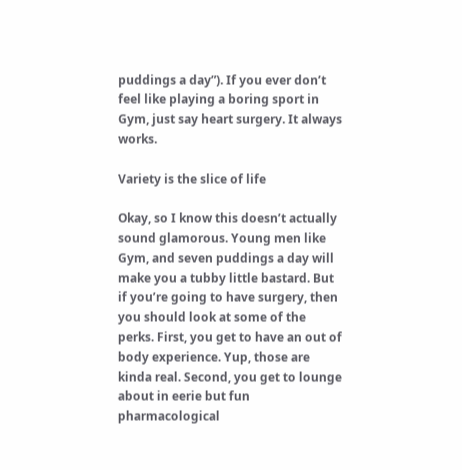puddings a day”). If you ever don’t feel like playing a boring sport in Gym, just say heart surgery. It always works.

Variety is the slice of life

Okay, so I know this doesn’t actually sound glamorous. Young men like Gym, and seven puddings a day will make you a tubby little bastard. But if you’re going to have surgery, then you should look at some of the perks. First, you get to have an out of body experience. Yup, those are kinda real. Second, you get to lounge about in eerie but fun pharmacological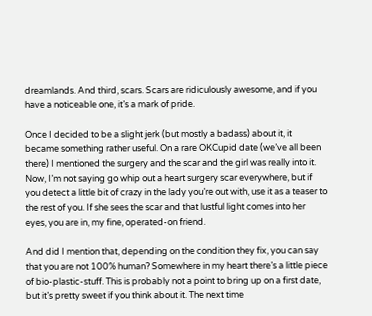dreamlands. And third, scars. Scars are ridiculously awesome, and if you have a noticeable one, it’s a mark of pride.

Once I decided to be a slight jerk (but mostly a badass) about it, it became something rather useful. On a rare OKCupid date (we’ve all been there) I mentioned the surgery and the scar and the girl was really into it. Now, I’m not saying go whip out a heart surgery scar everywhere, but if you detect a little bit of crazy in the lady you’re out with, use it as a teaser to the rest of you. If she sees the scar and that lustful light comes into her eyes, you are in, my fine, operated-on friend.

And did I mention that, depending on the condition they fix, you can say that you are not 100% human? Somewhere in my heart there’s a little piece of bio-plastic-stuff. This is probably not a point to bring up on a first date, but it’s pretty sweet if you think about it. The next time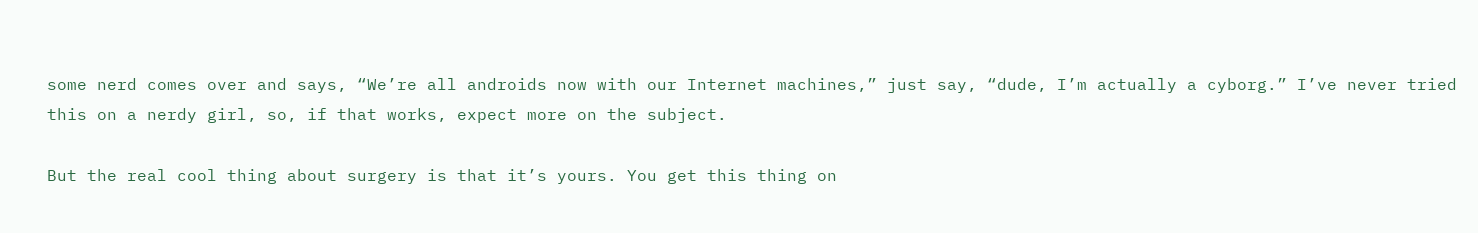some nerd comes over and says, “We’re all androids now with our Internet machines,” just say, “dude, I’m actually a cyborg.” I’ve never tried this on a nerdy girl, so, if that works, expect more on the subject.

But the real cool thing about surgery is that it’s yours. You get this thing on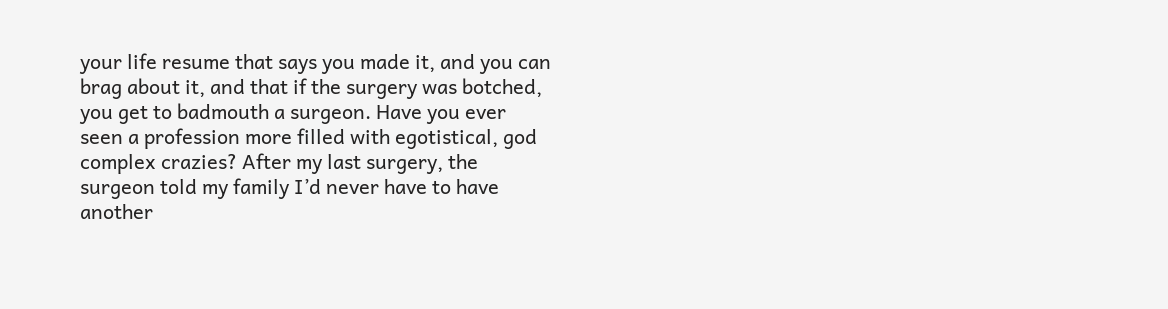your life resume that says you made it, and you can brag about it, and that if the surgery was botched, you get to badmouth a surgeon. Have you ever seen a profession more filled with egotistical, god complex crazies? After my last surgery, the surgeon told my family I’d never have to have another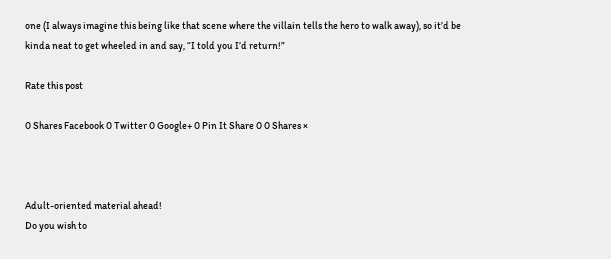one (I always imagine this being like that scene where the villain tells the hero to walk away), so it’d be kinda neat to get wheeled in and say, “I told you I’d return!”

Rate this post

0 Shares Facebook 0 Twitter 0 Google+ 0 Pin It Share 0 0 Shares ×



Adult-oriented material ahead!
Do you wish to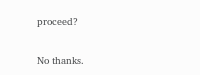proceed?


No thanks.